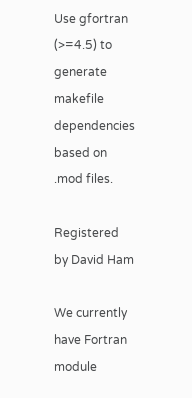Use gfortran (>=4.5) to generate makefile dependencies based on .mod files.

Registered by David Ham

We currently have Fortran module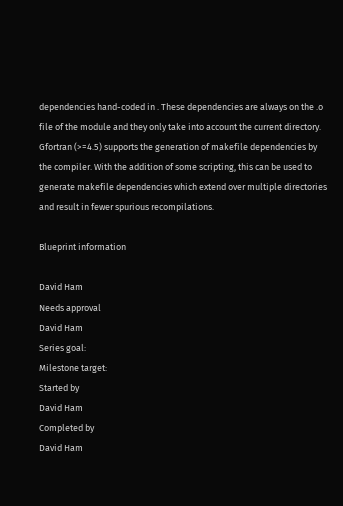dependencies hand-coded in . These dependencies are always on the .o file of the module and they only take into account the current directory. Gfortran (>=4.5) supports the generation of makefile dependencies by the compiler. With the addition of some scripting, this can be used to generate makefile dependencies which extend over multiple directories and result in fewer spurious recompilations.

Blueprint information

David Ham
Needs approval
David Ham
Series goal:
Milestone target:
Started by
David Ham
Completed by
David Ham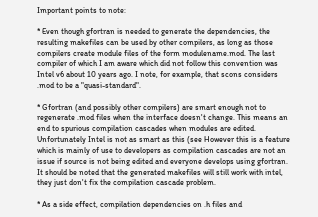Important points to note:

* Even though gfortran is needed to generate the dependencies, the resulting makefiles can be used by other compilers, as long as those compilers create module files of the form modulename.mod. The last compiler of which I am aware which did not follow this convention was Intel v6 about 10 years ago. I note, for example, that scons considers .mod to be a "quasi-standard".

* Gfortran (and possibly other compilers) are smart enough not to regenerate .mod files when the interface doesn't change. This means an end to spurious compilation cascades when modules are edited. Unfortunately Intel is not as smart as this (see However this is a feature which is mainly of use to developers as compilation cascades are not an issue if source is not being edited and everyone develops using gfortran. It should be noted that the generated makefiles will still work with intel, they just don't fix the compilation cascade problem.

* As a side effect, compilation dependencies on .h files and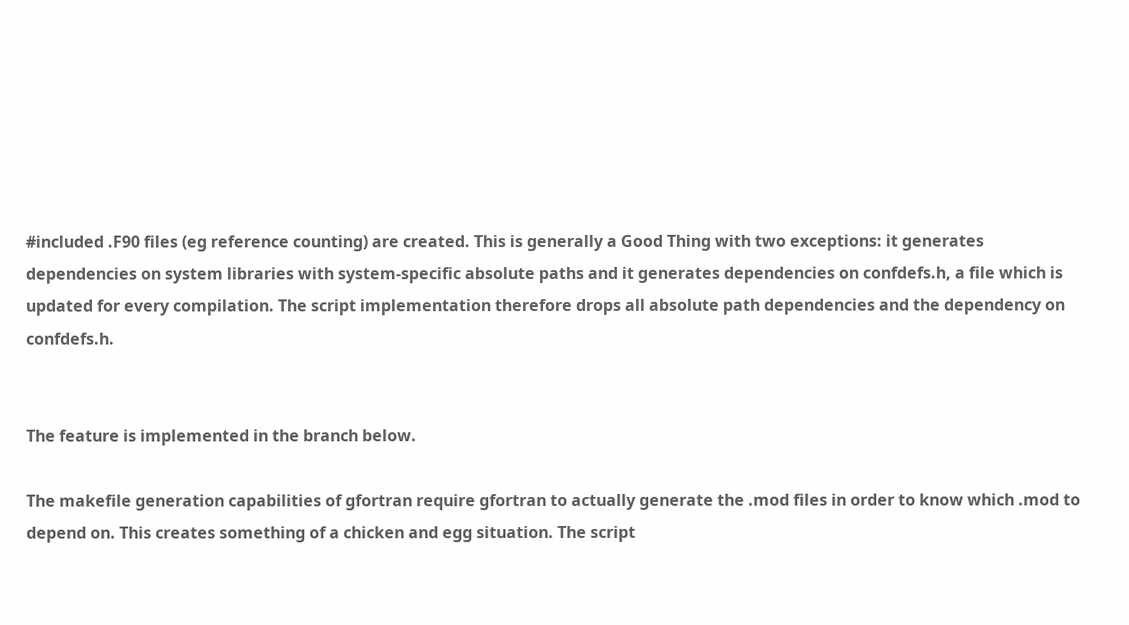#included .F90 files (eg reference counting) are created. This is generally a Good Thing with two exceptions: it generates dependencies on system libraries with system-specific absolute paths and it generates dependencies on confdefs.h, a file which is updated for every compilation. The script implementation therefore drops all absolute path dependencies and the dependency on confdefs.h.


The feature is implemented in the branch below.

The makefile generation capabilities of gfortran require gfortran to actually generate the .mod files in order to know which .mod to depend on. This creates something of a chicken and egg situation. The script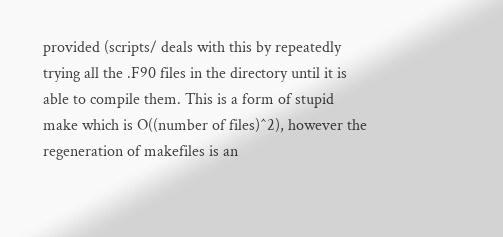provided (scripts/ deals with this by repeatedly trying all the .F90 files in the directory until it is able to compile them. This is a form of stupid make which is O((number of files)^2), however the regeneration of makefiles is an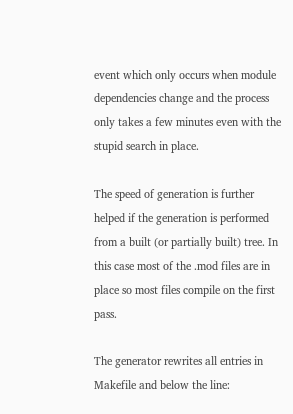event which only occurs when module dependencies change and the process only takes a few minutes even with the stupid search in place.

The speed of generation is further helped if the generation is performed from a built (or partially built) tree. In this case most of the .mod files are in place so most files compile on the first pass.

The generator rewrites all entries in Makefile and below the line: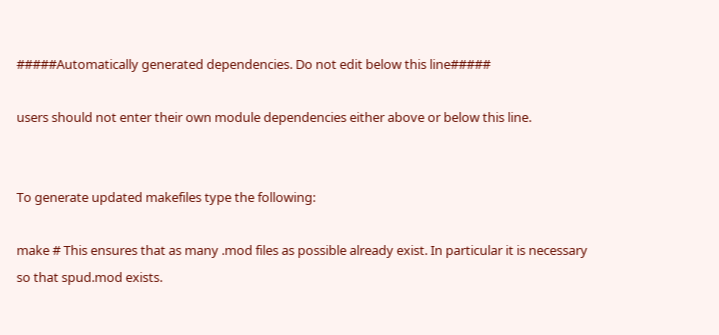#####Automatically generated dependencies. Do not edit below this line#####

users should not enter their own module dependencies either above or below this line.


To generate updated makefiles type the following:

make # This ensures that as many .mod files as possible already exist. In particular it is necessary so that spud.mod exists.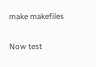make makefiles

Now test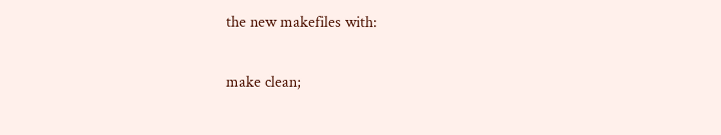the new makefiles with:

make clean;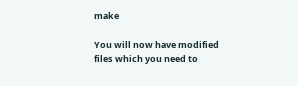make

You will now have modified files which you need to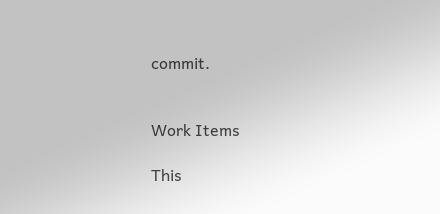commit.


Work Items

This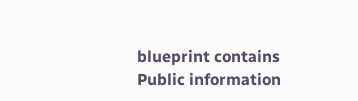blueprint contains Public information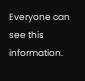Everyone can see this information.